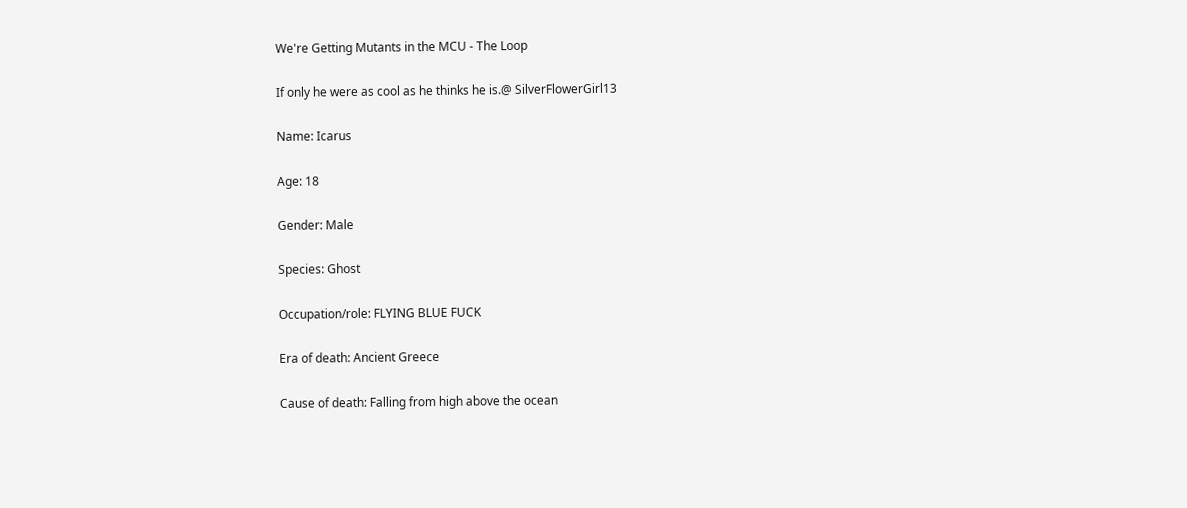We're Getting Mutants in the MCU - The Loop

If only he were as cool as he thinks he is.@ SilverFlowerGirl13

Name: Icarus

Age: 18

Gender: Male

Species: Ghost

Occupation/role: FLYING BLUE FUCK

Era of death: Ancient Greece

Cause of death: Falling from high above the ocean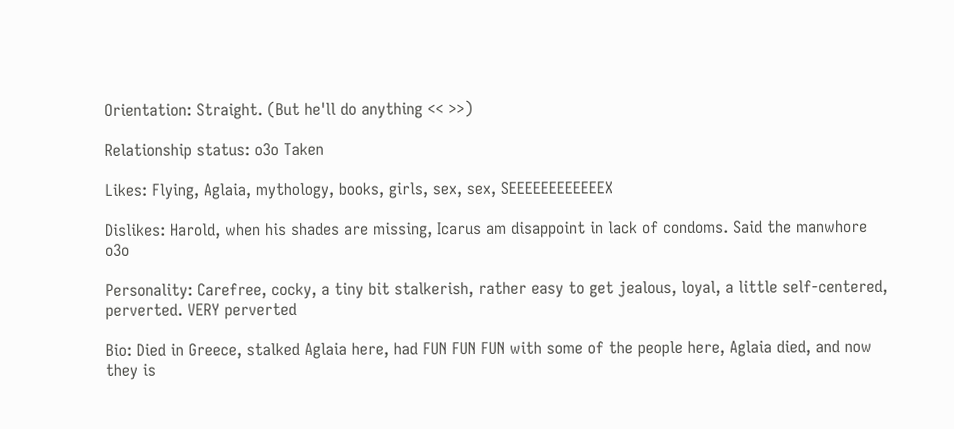Orientation: Straight. (But he'll do anything << >>)

Relationship status: o3o Taken

Likes: Flying, Aglaia, mythology, books, girls, sex, sex, SEEEEEEEEEEEEX

Dislikes: Harold, when his shades are missing, Icarus am disappoint in lack of condoms. Said the manwhore o3o

Personality: Carefree, cocky, a tiny bit stalkerish, rather easy to get jealous, loyal, a little self-centered, perverted. VERY perverted

Bio: Died in Greece, stalked Aglaia here, had FUN FUN FUN with some of the people here, Aglaia died, and now they is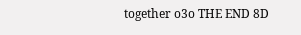together o3o THE END 8D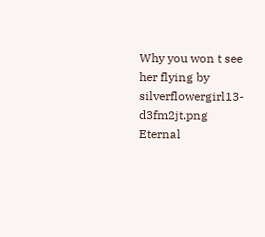Why you won t see her flying by silverflowergirl13-d3fm2jt.png
Eternal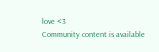love <3
Community content is available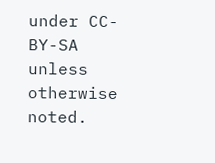under CC-BY-SA unless otherwise noted.